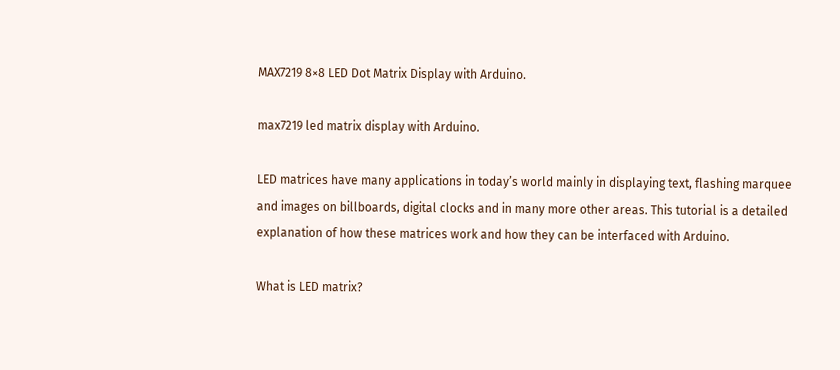MAX7219 8×8 LED Dot Matrix Display with Arduino.

max7219 led matrix display with Arduino.

LED matrices have many applications in today’s world mainly in displaying text, flashing marquee and images on billboards, digital clocks and in many more other areas. This tutorial is a detailed explanation of how these matrices work and how they can be interfaced with Arduino.

What is LED matrix?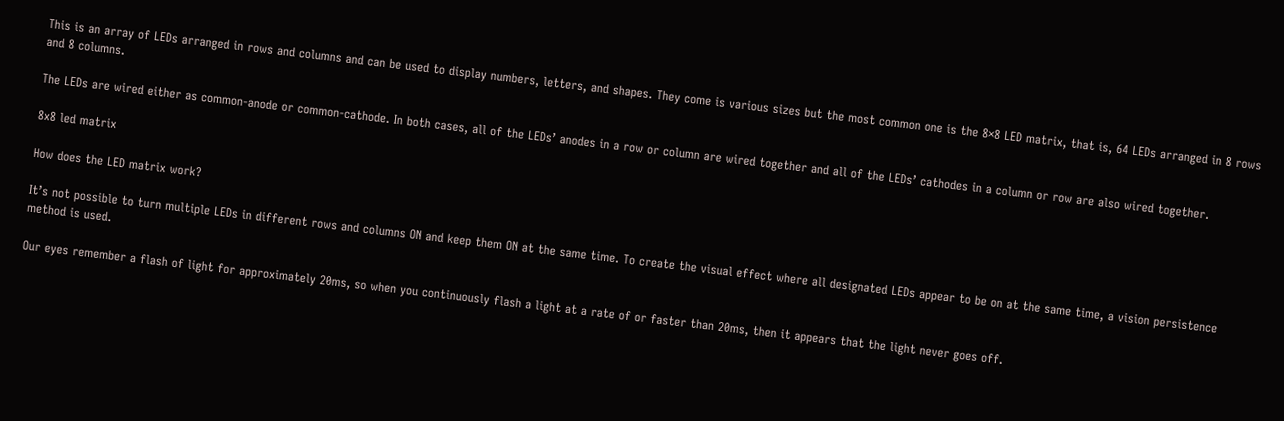This is an array of LEDs arranged in rows and columns and can be used to display numbers, letters, and shapes. They come is various sizes but the most common one is the 8×8 LED matrix, that is, 64 LEDs arranged in 8 rows and 8 columns.

The LEDs are wired either as common-anode or common-cathode. In both cases, all of the LEDs’ anodes in a row or column are wired together and all of the LEDs’ cathodes in a column or row are also wired together.

8x8 led matrix

How does the LED matrix work?

It’s not possible to turn multiple LEDs in different rows and columns ON and keep them ON at the same time. To create the visual effect where all designated LEDs appear to be on at the same time, a vision persistence method is used.

Our eyes remember a flash of light for approximately 20ms, so when you continuously flash a light at a rate of or faster than 20ms, then it appears that the light never goes off.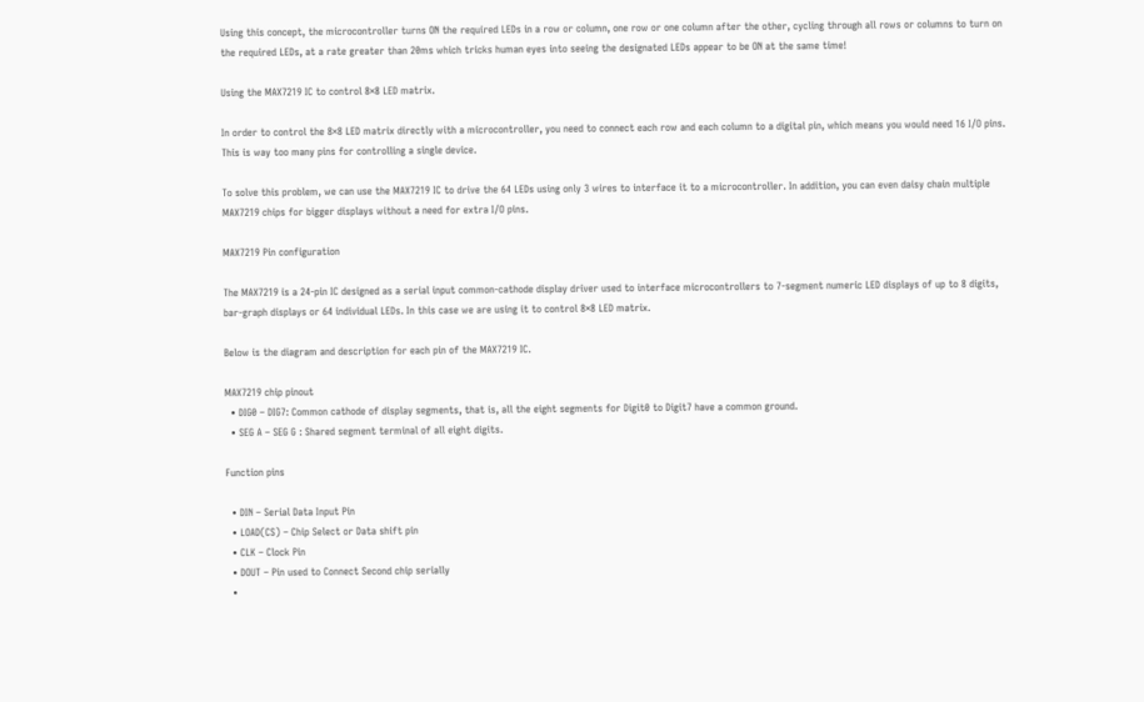Using this concept, the microcontroller turns ON the required LEDs in a row or column, one row or one column after the other, cycling through all rows or columns to turn on the required LEDs, at a rate greater than 20ms which tricks human eyes into seeing the designated LEDs appear to be ON at the same time!

Using the MAX7219 IC to control 8×8 LED matrix.

In order to control the 8×8 LED matrix directly with a microcontroller, you need to connect each row and each column to a digital pin, which means you would need 16 I/O pins. This is way too many pins for controlling a single device.

To solve this problem, we can use the MAX7219 IC to drive the 64 LEDs using only 3 wires to interface it to a microcontroller. In addition, you can even daisy chain multiple MAX7219 chips for bigger displays without a need for extra I/O pins.

MAX7219 Pin configuration

The MAX7219 is a 24-pin IC designed as a serial input common-cathode display driver used to interface microcontrollers to 7-segment numeric LED displays of up to 8 digits, bar-graph displays or 64 individual LEDs. In this case we are using it to control 8×8 LED matrix.

Below is the diagram and description for each pin of the MAX7219 IC.

MAX7219 chip pinout
  • DIG0 – DIG7: Common cathode of display segments, that is, all the eight segments for Digit0 to Digit7 have a common ground.
  • SEG A – SEG G : Shared segment terminal of all eight digits.

Function pins

  • DIN – Serial Data Input Pin
  • LOAD(CS) – Chip Select or Data shift pin
  • CLK – Clock Pin
  • DOUT – Pin used to Connect Second chip serially
  •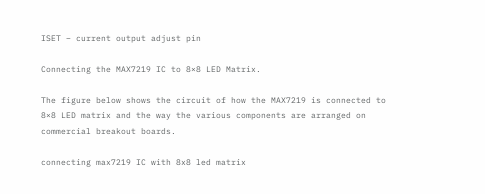ISET – current output adjust pin

Connecting the MAX7219 IC to 8×8 LED Matrix.

The figure below shows the circuit of how the MAX7219 is connected to  8×8 LED matrix and the way the various components are arranged on commercial breakout boards.

connecting max7219 IC with 8x8 led matrix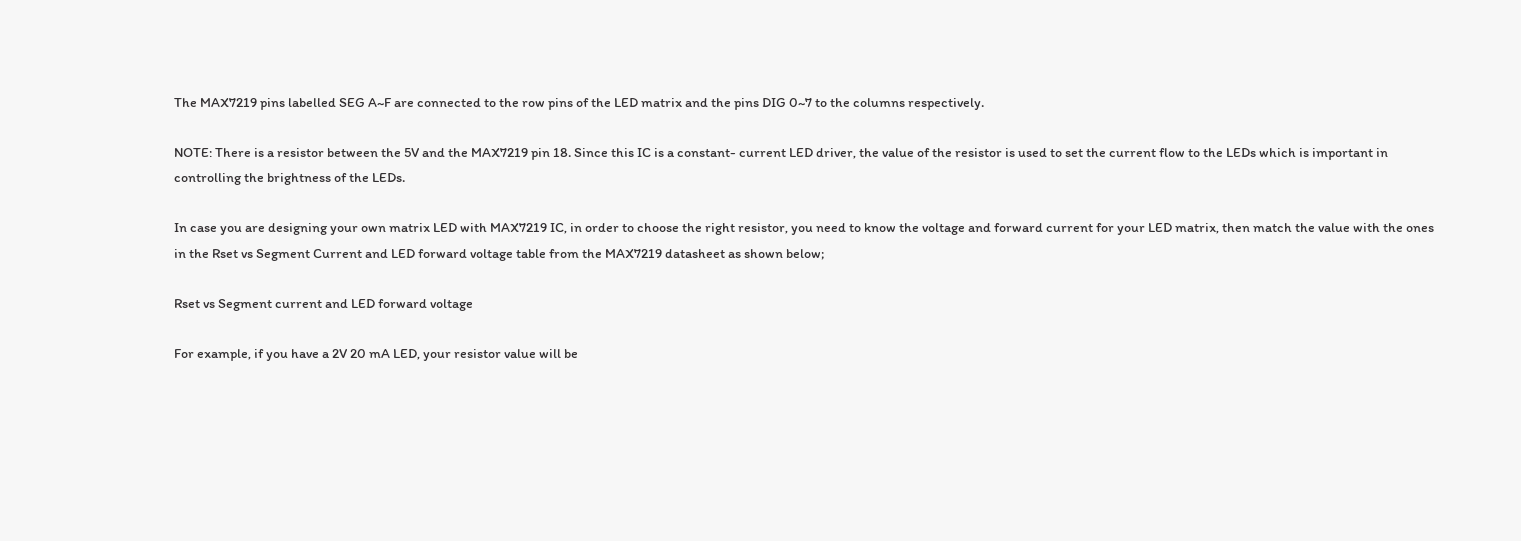The MAX7219 pins labelled SEG A~F are connected to the row pins of the LED matrix and the pins DIG 0~7 to the columns respectively.

NOTE: There is a resistor between the 5V and the MAX7219 pin 18. Since this IC is a constant- current LED driver, the value of the resistor is used to set the current flow to the LEDs which is important in controlling the brightness of the LEDs.

In case you are designing your own matrix LED with MAX7219 IC, in order to choose the right resistor, you need to know the voltage and forward current for your LED matrix, then match the value with the ones in the Rset vs Segment Current and LED forward voltage table from the MAX7219 datasheet as shown below;

Rset vs Segment current and LED forward voltage

For example, if you have a 2V 20 mA LED, your resistor value will be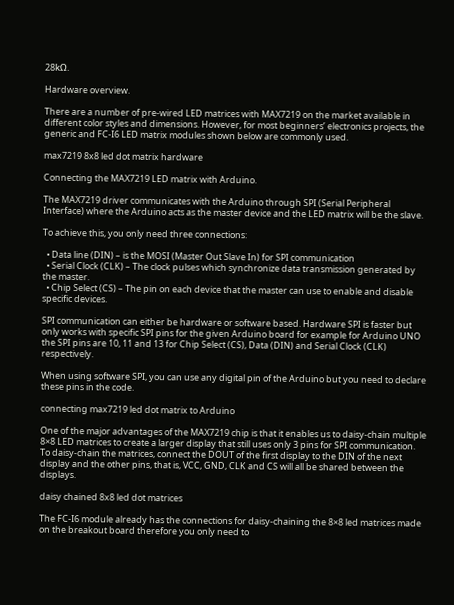28kΩ.

Hardware overview.

There are a number of pre-wired LED matrices with MAX7219 on the market available in different color styles and dimensions. However, for most beginners’ electronics projects, the generic and FC-I6 LED matrix modules shown below are commonly used.

max7219 8x8 led dot matrix hardware

Connecting the MAX7219 LED matrix with Arduino.

The MAX7219 driver communicates with the Arduino through SPI (Serial Peripheral Interface) where the Arduino acts as the master device and the LED matrix will be the slave.

To achieve this, you only need three connections:

  • Data line (DIN) – is the MOSI (Master Out Slave In) for SPI communication
  • Serial Clock (CLK) – The clock pulses which synchronize data transmission generated by the master.
  • Chip Select (CS) – The pin on each device that the master can use to enable and disable specific devices.

SPI communication can either be hardware or software based. Hardware SPI is faster but only works with specific SPI pins for the given Arduino board for example for Arduino UNO the SPI pins are 10, 11 and 13 for Chip Select (CS), Data (DIN) and Serial Clock (CLK) respectively.

When using software SPI, you can use any digital pin of the Arduino but you need to declare these pins in the code.

connecting max7219 led dot matrix to Arduino

One of the major advantages of the MAX7219 chip is that it enables us to daisy-chain multiple 8×8 LED matrices to create a larger display that still uses only 3 pins for SPI communication.  To daisy-chain the matrices, connect the DOUT of the first display to the DIN of the next display and the other pins, that is, VCC, GND, CLK and CS will all be shared between the displays.

daisy chained 8x8 led dot matrices

The FC-I6 module already has the connections for daisy-chaining the 8×8 led matrices made on the breakout board therefore you only need to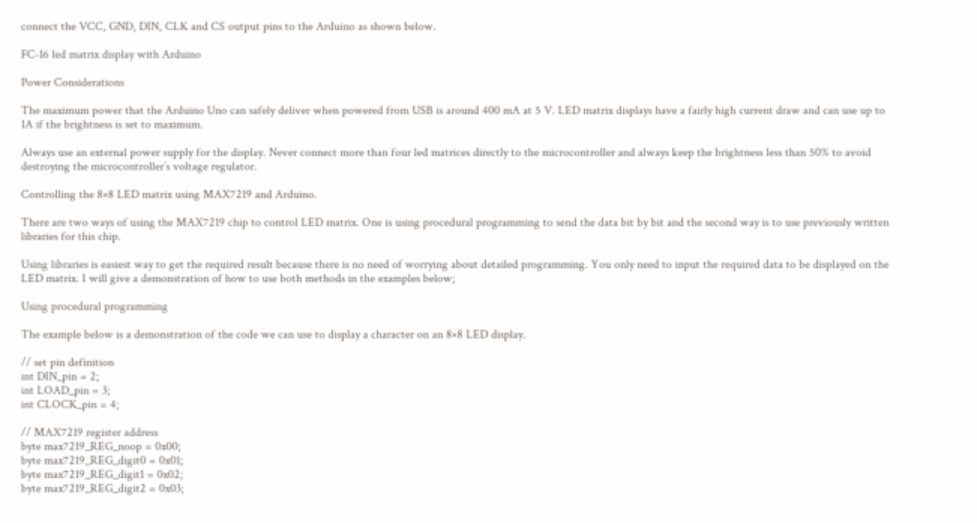connect the VCC, GND, DIN, CLK and CS output pins to the Arduino as shown below.

FC-16 led matrix display with Arduino

Power Considerations

The maximum power that the Arduino Uno can safely deliver when powered from USB is around 400 mA at 5 V. LED matrix displays have a fairly high current draw and can use up to 1A if the brightness is set to maximum.

Always use an external power supply for the display. Never connect more than four led matrices directly to the microcontroller and always keep the brightness less than 50% to avoid destroying the microcontroller’s voltage regulator.

Controlling the 8×8 LED matrix using MAX7219 and Arduino.

There are two ways of using the MAX7219 chip to control LED matrix. One is using procedural programming to send the data bit by bit and the second way is to use previously written libraries for this chip.

Using libraries is easiest way to get the required result because there is no need of worrying about detailed programming. You only need to input the required data to be displayed on the LED matrix. I will give a demonstration of how to use both methods in the examples below;

Using procedural programming

The example below is a demonstration of the code we can use to display a character on an 8×8 LED display.

// set pin definition
int DIN_pin = 2;
int LOAD_pin = 3;
int CLOCK_pin = 4;

// MAX7219 register address
byte max7219_REG_noop = 0x00;
byte max7219_REG_digit0 = 0x01;
byte max7219_REG_digit1 = 0x02;
byte max7219_REG_digit2 = 0x03;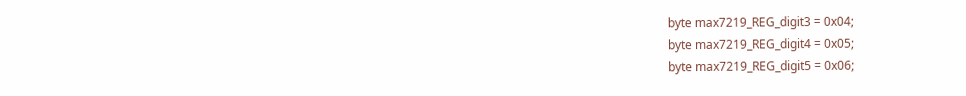byte max7219_REG_digit3 = 0x04;
byte max7219_REG_digit4 = 0x05;
byte max7219_REG_digit5 = 0x06;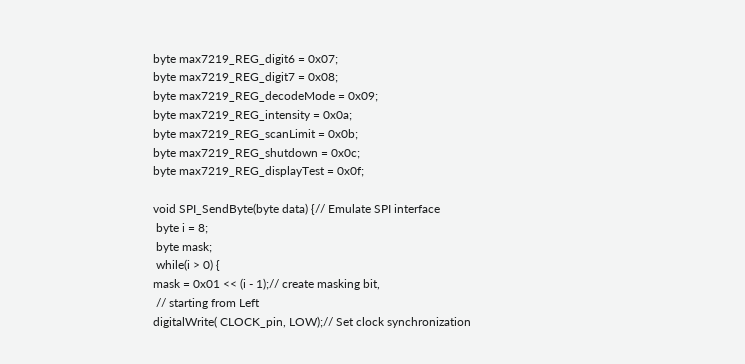byte max7219_REG_digit6 = 0x07;
byte max7219_REG_digit7 = 0x08;
byte max7219_REG_decodeMode = 0x09;
byte max7219_REG_intensity = 0x0a;
byte max7219_REG_scanLimit = 0x0b;
byte max7219_REG_shutdown = 0x0c;
byte max7219_REG_displayTest = 0x0f;

void SPI_SendByte(byte data) {// Emulate SPI interface
 byte i = 8;
 byte mask;
 while(i > 0) {
mask = 0x01 << (i - 1);// create masking bit,
 // starting from Left
digitalWrite( CLOCK_pin, LOW);// Set clock synchronization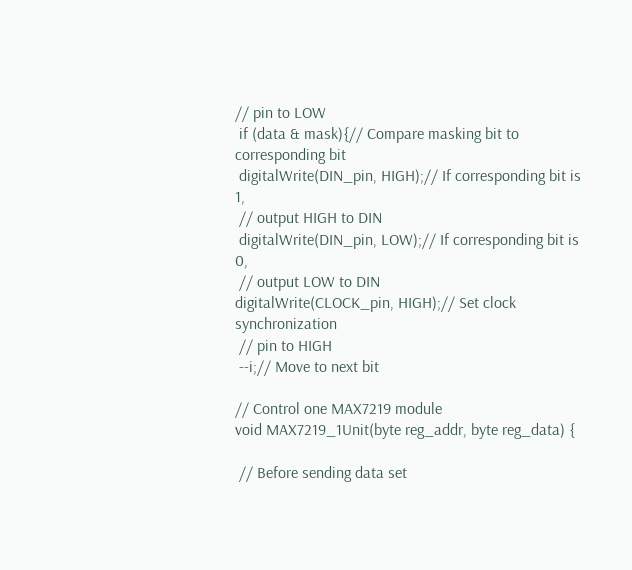// pin to LOW
 if (data & mask){// Compare masking bit to corresponding bit
 digitalWrite(DIN_pin, HIGH);// If corresponding bit is 1,
 // output HIGH to DIN
 digitalWrite(DIN_pin, LOW);// If corresponding bit is 0,
 // output LOW to DIN
digitalWrite(CLOCK_pin, HIGH);// Set clock synchronization
 // pin to HIGH
 --i;// Move to next bit

// Control one MAX7219 module
void MAX7219_1Unit(byte reg_addr, byte reg_data) {

 // Before sending data set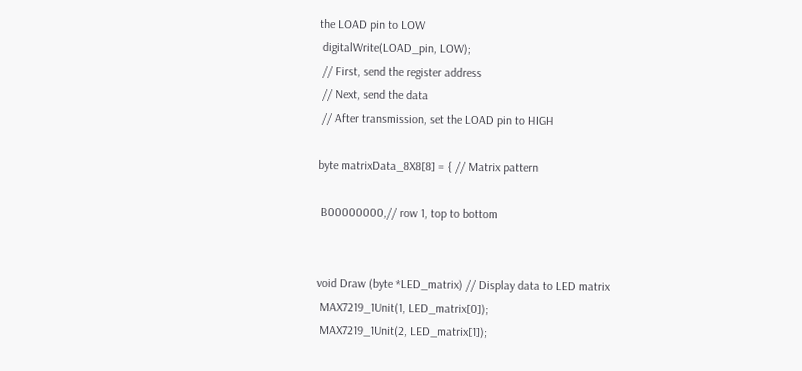the LOAD pin to LOW
 digitalWrite(LOAD_pin, LOW);
 // First, send the register address
 // Next, send the data
 // After transmission, set the LOAD pin to HIGH

byte matrixData_8X8[8] = { // Matrix pattern

 B00000000,// row 1, top to bottom


void Draw (byte *LED_matrix) // Display data to LED matrix
 MAX7219_1Unit(1, LED_matrix[0]);
 MAX7219_1Unit(2, LED_matrix[1]);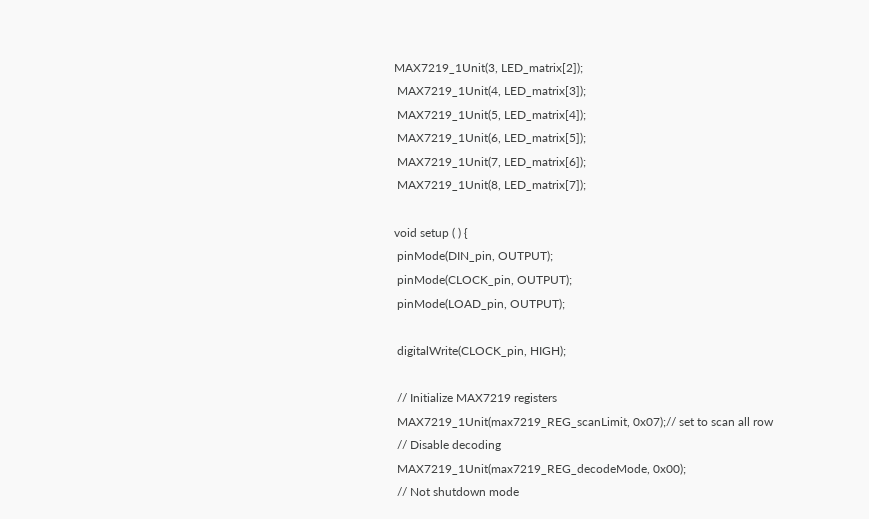MAX7219_1Unit(3, LED_matrix[2]);
 MAX7219_1Unit(4, LED_matrix[3]);
 MAX7219_1Unit(5, LED_matrix[4]);
 MAX7219_1Unit(6, LED_matrix[5]);
 MAX7219_1Unit(7, LED_matrix[6]);
 MAX7219_1Unit(8, LED_matrix[7]);

void setup ( ) {
 pinMode(DIN_pin, OUTPUT);
 pinMode(CLOCK_pin, OUTPUT);
 pinMode(LOAD_pin, OUTPUT);

 digitalWrite(CLOCK_pin, HIGH);

 // Initialize MAX7219 registers
 MAX7219_1Unit(max7219_REG_scanLimit, 0x07);// set to scan all row
 // Disable decoding
 MAX7219_1Unit(max7219_REG_decodeMode, 0x00);
 // Not shutdown mode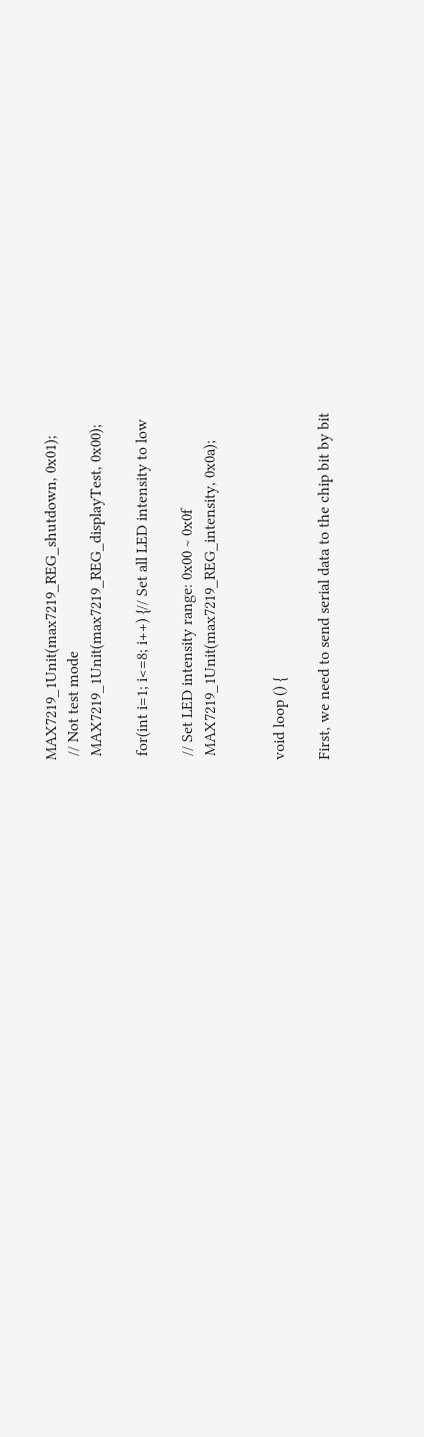MAX7219_1Unit(max7219_REG_shutdown, 0x01);
 // Not test mode
 MAX7219_1Unit(max7219_REG_displayTest, 0x00);

 for(int i=1; i<=8; i++) {// Set all LED intensity to low

 // Set LED intensity range: 0x00 ~ 0x0f
 MAX7219_1Unit(max7219_REG_intensity, 0x0a);


void loop () {

First, we need to send serial data to the chip bit by bit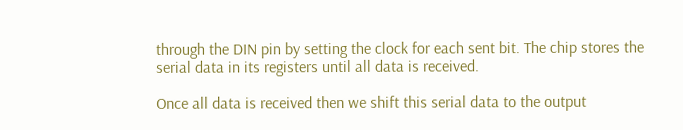through the DIN pin by setting the clock for each sent bit. The chip stores the serial data in its registers until all data is received.

Once all data is received then we shift this serial data to the output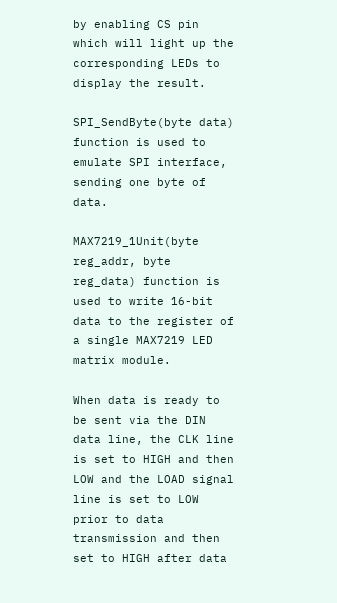by enabling CS pin which will light up the corresponding LEDs to display the result.

SPI_SendByte(byte data) function is used to emulate SPI interface, sending one byte of data.

MAX7219_1Unit(byte reg_addr, byte reg_data) function is used to write 16-bit data to the register of a single MAX7219 LED matrix module.

When data is ready to be sent via the DIN data line, the CLK line is set to HIGH and then LOW and the LOAD signal line is set to LOW prior to data transmission and then set to HIGH after data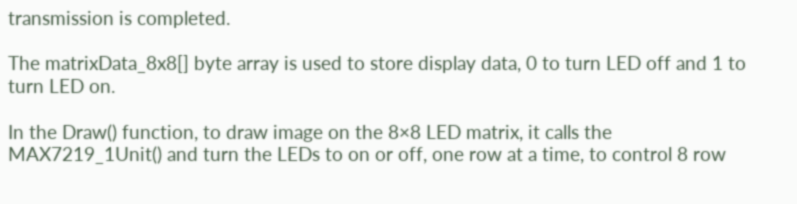transmission is completed.

The matrixData_8x8[] byte array is used to store display data, 0 to turn LED off and 1 to turn LED on.

In the Draw() function, to draw image on the 8×8 LED matrix, it calls the MAX7219_1Unit() and turn the LEDs to on or off, one row at a time, to control 8 row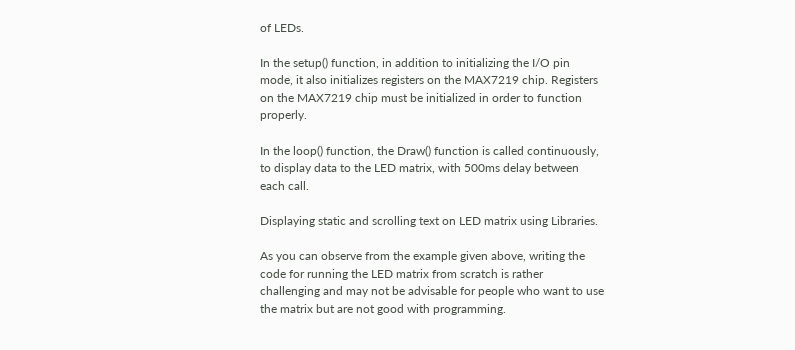of LEDs.

In the setup() function, in addition to initializing the I/O pin mode, it also initializes registers on the MAX7219 chip. Registers on the MAX7219 chip must be initialized in order to function properly.

In the loop() function, the Draw() function is called continuously, to display data to the LED matrix, with 500ms delay between each call.

Displaying static and scrolling text on LED matrix using Libraries.

As you can observe from the example given above, writing the code for running the LED matrix from scratch is rather challenging and may not be advisable for people who want to use the matrix but are not good with programming.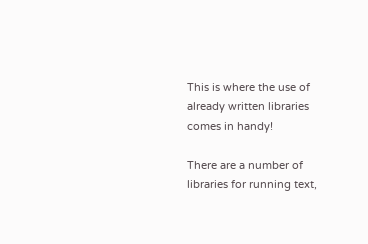This is where the use of already written libraries comes in handy!

There are a number of libraries for running text,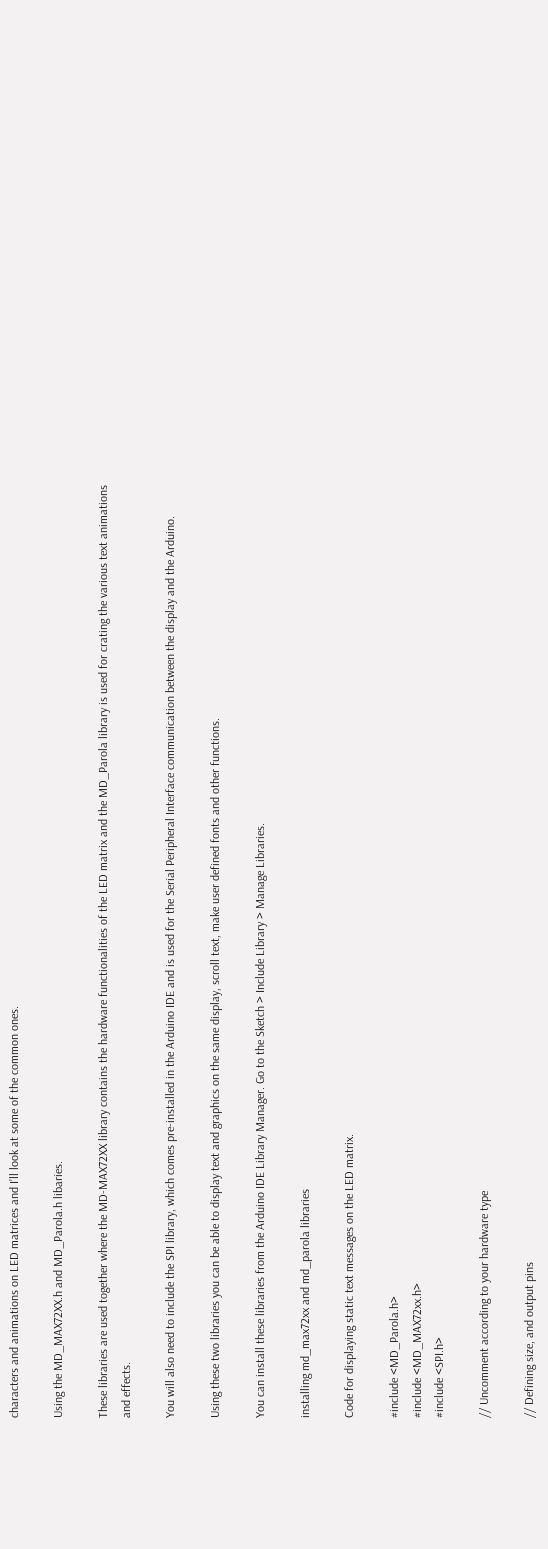characters and animations on LED matrices and I’ll look at some of the common ones.

Using the MD_MAX72XX.h and MD_Parola.h libaries.

These libraries are used together where the MD-MAX72XX library contains the hardware functionalities of the LED matrix and the MD_Parola library is used for crating the various text animations and effects.

You will also need to include the SPI library, which comes pre-installed in the Arduino IDE and is used for the Serial Peripheral Interface communication between the display and the Arduino.

Using these two libraries you can be able to display text and graphics on the same display, scroll text, make user defined fonts and other functions.

You can install these libraries from the Arduino IDE Library Manager. Go to the Sketch > Include Library > Manage Libraries.

installing md_max72xx and md_parola libraries

Code for displaying static text messages on the LED matrix.

#include <MD_Parola.h>
#include <MD_MAX72xx.h>
#include <SPI.h>

// Uncomment according to your hardware type

// Defining size, and output pins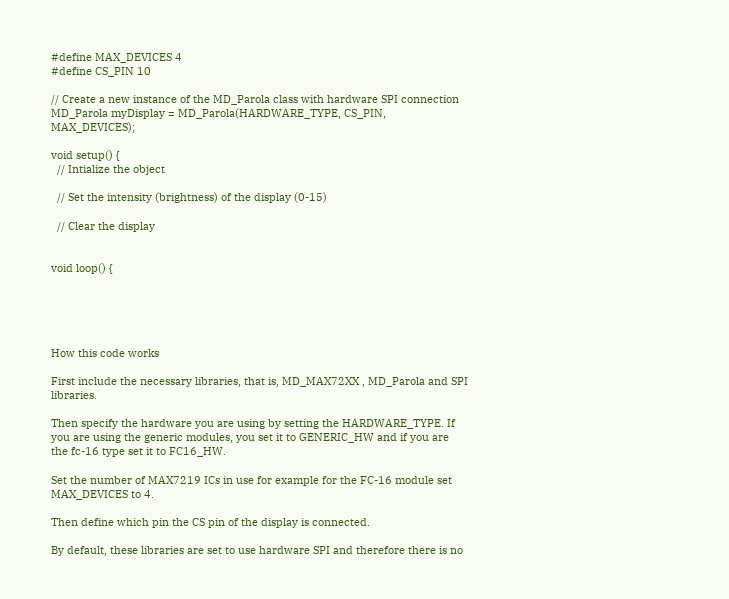#define MAX_DEVICES 4
#define CS_PIN 10

// Create a new instance of the MD_Parola class with hardware SPI connection
MD_Parola myDisplay = MD_Parola(HARDWARE_TYPE, CS_PIN, MAX_DEVICES);

void setup() {
  // Intialize the object

  // Set the intensity (brightness) of the display (0-15)

  // Clear the display


void loop() {





How this code works

First include the necessary libraries, that is, MD_MAX72XX , MD_Parola and SPI libraries.

Then specify the hardware you are using by setting the HARDWARE_TYPE. If you are using the generic modules, you set it to GENERIC_HW and if you are the fc-16 type set it to FC16_HW.

Set the number of MAX7219 ICs in use for example for the FC-16 module set MAX_DEVICES to 4.

Then define which pin the CS pin of the display is connected.

By default, these libraries are set to use hardware SPI and therefore there is no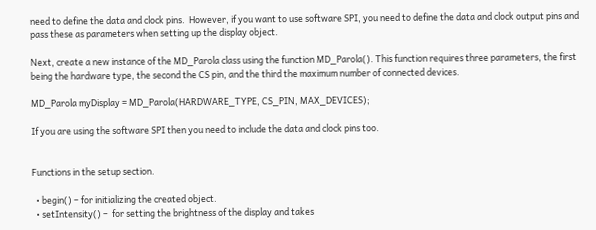need to define the data and clock pins.  However, if you want to use software SPI, you need to define the data and clock output pins and pass these as parameters when setting up the display object.

Next, create a new instance of the MD_Parola class using the function MD_Parola(). This function requires three parameters, the first being the hardware type, the second the CS pin, and the third the maximum number of connected devices.

MD_Parola myDisplay = MD_Parola(HARDWARE_TYPE, CS_PIN, MAX_DEVICES);

If you are using the software SPI then you need to include the data and clock pins too.


Functions in the setup section.

  • begin() – for initializing the created object.
  • setIntensity() –  for setting the brightness of the display and takes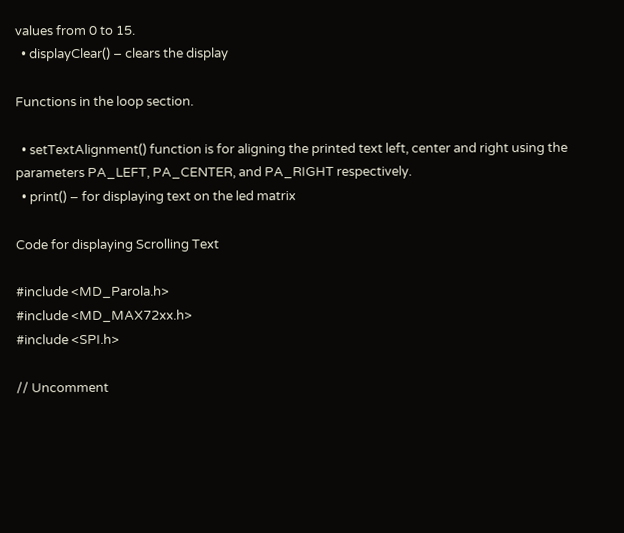values from 0 to 15.
  • displayClear() – clears the display

Functions in the loop section.

  • setTextAlignment() function is for aligning the printed text left, center and right using the parameters PA_LEFT, PA_CENTER, and PA_RIGHT respectively.
  • print() – for displaying text on the led matrix

Code for displaying Scrolling Text

#include <MD_Parola.h>
#include <MD_MAX72xx.h>
#include <SPI.h>

// Uncomment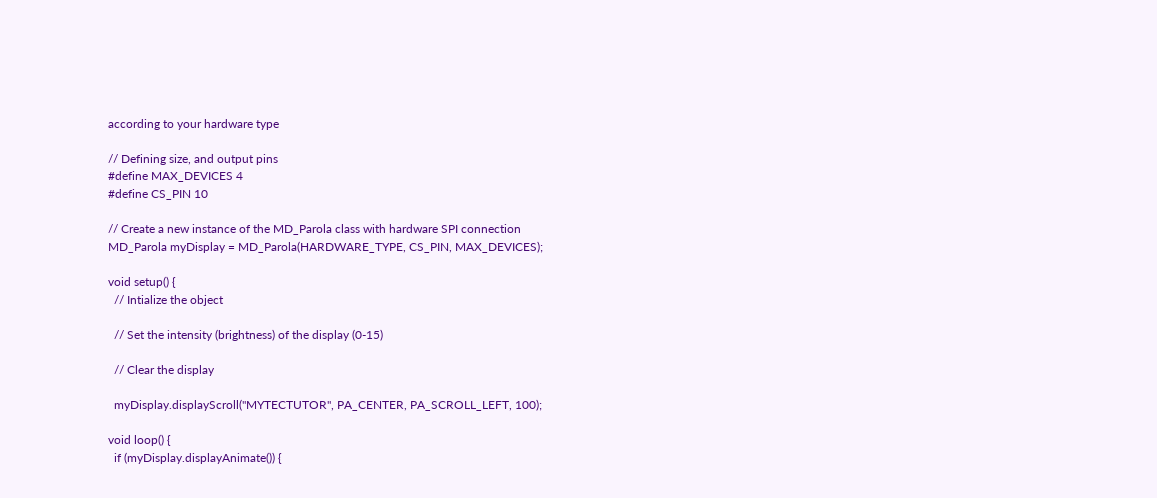according to your hardware type

// Defining size, and output pins
#define MAX_DEVICES 4
#define CS_PIN 10

// Create a new instance of the MD_Parola class with hardware SPI connection
MD_Parola myDisplay = MD_Parola(HARDWARE_TYPE, CS_PIN, MAX_DEVICES);

void setup() {
  // Intialize the object

  // Set the intensity (brightness) of the display (0-15)

  // Clear the display

  myDisplay.displayScroll("MYTECTUTOR", PA_CENTER, PA_SCROLL_LEFT, 100);

void loop() {
  if (myDisplay.displayAnimate()) {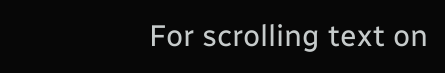For scrolling text on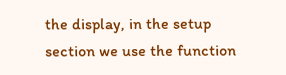the display, in the setup section we use the function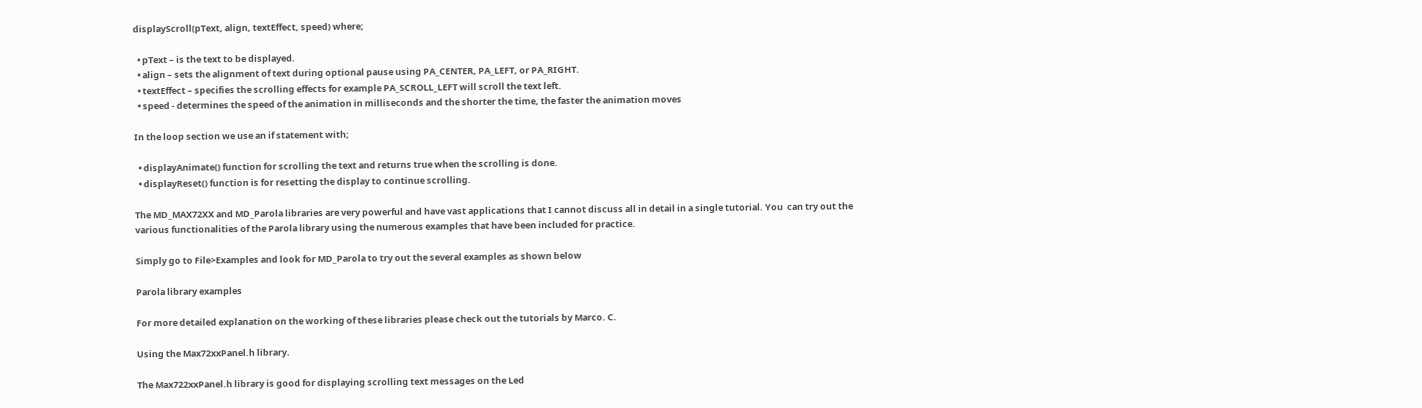displayScroll(pText, align, textEffect, speed) where;

  • pText – is the text to be displayed.
  • align – sets the alignment of text during optional pause using PA_CENTER, PA_LEFT, or PA_RIGHT.
  • textEffect – specifies the scrolling effects for example PA_SCROLL_LEFT will scroll the text left.
  • speed - determines the speed of the animation in milliseconds and the shorter the time, the faster the animation moves

In the loop section we use an if statement with;

  • displayAnimate() function for scrolling the text and returns true when the scrolling is done.
  • displayReset() function is for resetting the display to continue scrolling.

The MD_MAX72XX and MD_Parola libraries are very powerful and have vast applications that I cannot discuss all in detail in a single tutorial. You  can try out the various functionalities of the Parola library using the numerous examples that have been included for practice.

Simply go to File>Examples and look for MD_Parola to try out the several examples as shown below

Parola library examples

For more detailed explanation on the working of these libraries please check out the tutorials by Marco. C.

Using the Max72xxPanel.h library.

The Max722xxPanel.h library is good for displaying scrolling text messages on the Led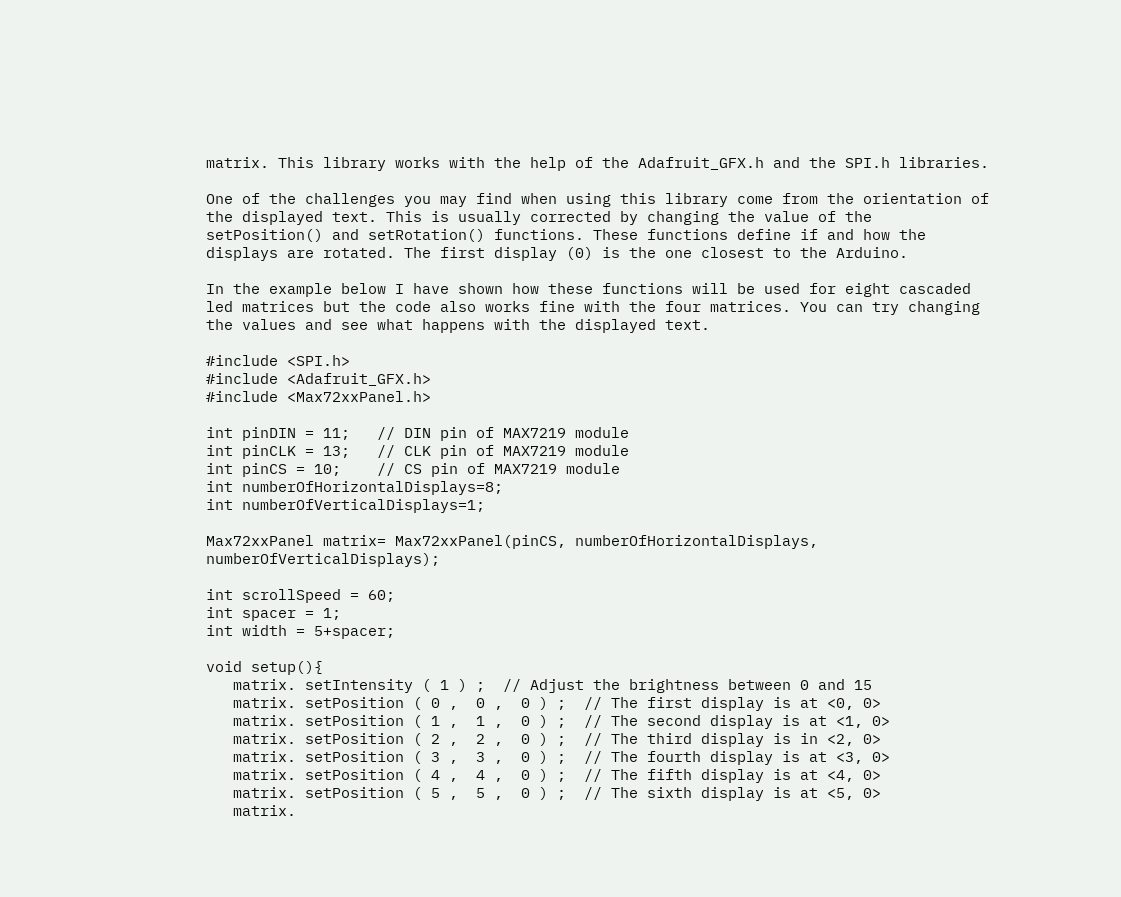matrix. This library works with the help of the Adafruit_GFX.h and the SPI.h libraries.

One of the challenges you may find when using this library come from the orientation of the displayed text. This is usually corrected by changing the value of the setPosition() and setRotation() functions. These functions define if and how the displays are rotated. The first display (0) is the one closest to the Arduino.

In the example below I have shown how these functions will be used for eight cascaded led matrices but the code also works fine with the four matrices. You can try changing the values and see what happens with the displayed text.

#include <SPI.h>
#include <Adafruit_GFX.h>
#include <Max72xxPanel.h>

int pinDIN = 11;   // DIN pin of MAX7219 module
int pinCLK = 13;   // CLK pin of MAX7219 module
int pinCS = 10;    // CS pin of MAX7219 module
int numberOfHorizontalDisplays=8;
int numberOfVerticalDisplays=1;

Max72xxPanel matrix= Max72xxPanel(pinCS, numberOfHorizontalDisplays, numberOfVerticalDisplays);

int scrollSpeed = 60;
int spacer = 1;
int width = 5+spacer;

void setup(){
   matrix. setIntensity ( 1 ) ;  // Adjust the brightness between 0 and 15
   matrix. setPosition ( 0 ,  0 ,  0 ) ;  // The first display is at <0, 0>
   matrix. setPosition ( 1 ,  1 ,  0 ) ;  // The second display is at <1, 0>
   matrix. setPosition ( 2 ,  2 ,  0 ) ;  // The third display is in <2, 0>
   matrix. setPosition ( 3 ,  3 ,  0 ) ;  // The fourth display is at <3, 0>
   matrix. setPosition ( 4 ,  4 ,  0 ) ;  // The fifth display is at <4, 0>
   matrix. setPosition ( 5 ,  5 ,  0 ) ;  // The sixth display is at <5, 0>
   matrix.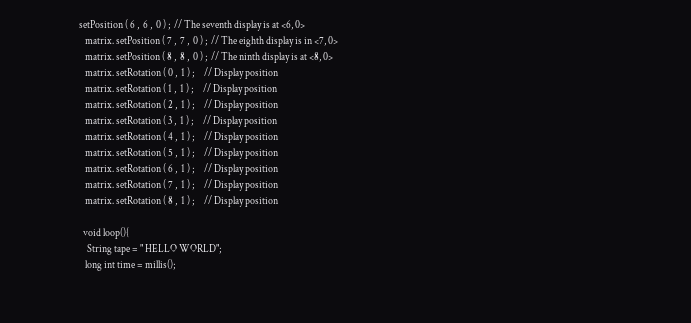setPosition ( 6 ,  6 ,  0 ) ;  // The seventh display is at <6, 0>
   matrix. setPosition ( 7 ,  7 ,  0 ) ;  // The eighth display is in <7, 0>
   matrix. setPosition ( 8 ,  8 ,  0 ) ;  // The ninth display is at <8, 0>
   matrix. setRotation ( 0 ,  1 ) ;     // Display position
   matrix. setRotation ( 1 ,  1 ) ;     // Display position
   matrix. setRotation ( 2 ,  1 ) ;     // Display position
   matrix. setRotation ( 3 ,  1 ) ;     // Display position
   matrix. setRotation ( 4 ,  1 ) ;     // Display position
   matrix. setRotation ( 5 ,  1 ) ;     // Display position
   matrix. setRotation ( 6 ,  1 ) ;     // Display position
   matrix. setRotation ( 7 ,  1 ) ;     // Display position
   matrix. setRotation ( 8 ,  1 ) ;     // Display position

  void loop(){
    String tape = " HELLO WORLD";
   long int time = millis();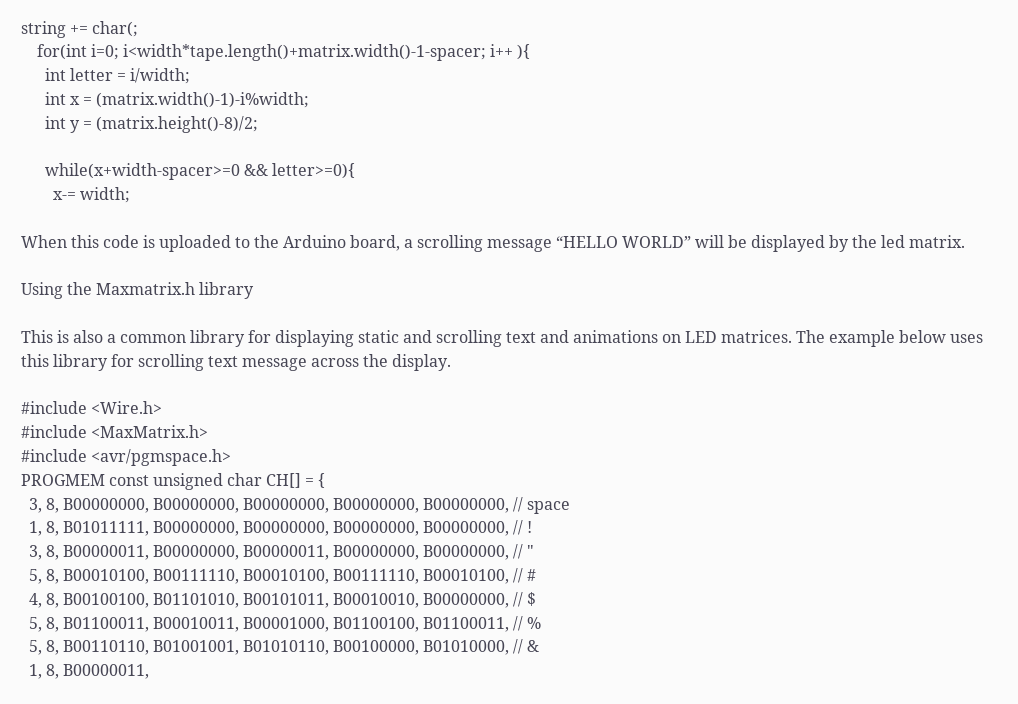string += char(;
    for(int i=0; i<width*tape.length()+matrix.width()-1-spacer; i++ ){
      int letter = i/width;
      int x = (matrix.width()-1)-i%width;
      int y = (matrix.height()-8)/2;

      while(x+width-spacer>=0 && letter>=0){
        x-= width;

When this code is uploaded to the Arduino board, a scrolling message “HELLO WORLD” will be displayed by the led matrix.

Using the Maxmatrix.h library

This is also a common library for displaying static and scrolling text and animations on LED matrices. The example below uses this library for scrolling text message across the display.

#include <Wire.h>
#include <MaxMatrix.h>
#include <avr/pgmspace.h>
PROGMEM const unsigned char CH[] = {
  3, 8, B00000000, B00000000, B00000000, B00000000, B00000000, // space
  1, 8, B01011111, B00000000, B00000000, B00000000, B00000000, // !
  3, 8, B00000011, B00000000, B00000011, B00000000, B00000000, // "
  5, 8, B00010100, B00111110, B00010100, B00111110, B00010100, // #
  4, 8, B00100100, B01101010, B00101011, B00010010, B00000000, // $
  5, 8, B01100011, B00010011, B00001000, B01100100, B01100011, // %
  5, 8, B00110110, B01001001, B01010110, B00100000, B01010000, // &
  1, 8, B00000011,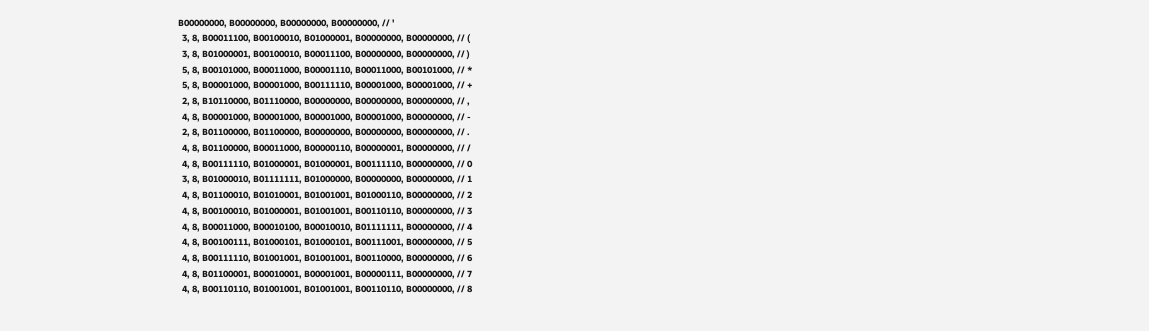B00000000, B00000000, B00000000, B00000000, // '
  3, 8, B00011100, B00100010, B01000001, B00000000, B00000000, // (
  3, 8, B01000001, B00100010, B00011100, B00000000, B00000000, // )
  5, 8, B00101000, B00011000, B00001110, B00011000, B00101000, // *
  5, 8, B00001000, B00001000, B00111110, B00001000, B00001000, // +
  2, 8, B10110000, B01110000, B00000000, B00000000, B00000000, // ,
  4, 8, B00001000, B00001000, B00001000, B00001000, B00000000, // -
  2, 8, B01100000, B01100000, B00000000, B00000000, B00000000, // .
  4, 8, B01100000, B00011000, B00000110, B00000001, B00000000, // /
  4, 8, B00111110, B01000001, B01000001, B00111110, B00000000, // 0
  3, 8, B01000010, B01111111, B01000000, B00000000, B00000000, // 1
  4, 8, B01100010, B01010001, B01001001, B01000110, B00000000, // 2
  4, 8, B00100010, B01000001, B01001001, B00110110, B00000000, // 3
  4, 8, B00011000, B00010100, B00010010, B01111111, B00000000, // 4
  4, 8, B00100111, B01000101, B01000101, B00111001, B00000000, // 5
  4, 8, B00111110, B01001001, B01001001, B00110000, B00000000, // 6
  4, 8, B01100001, B00010001, B00001001, B00000111, B00000000, // 7
  4, 8, B00110110, B01001001, B01001001, B00110110, B00000000, // 8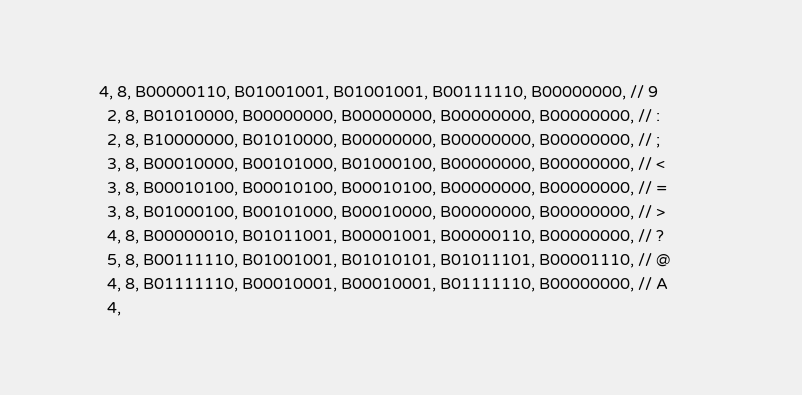4, 8, B00000110, B01001001, B01001001, B00111110, B00000000, // 9
  2, 8, B01010000, B00000000, B00000000, B00000000, B00000000, // :
  2, 8, B10000000, B01010000, B00000000, B00000000, B00000000, // ;
  3, 8, B00010000, B00101000, B01000100, B00000000, B00000000, // <
  3, 8, B00010100, B00010100, B00010100, B00000000, B00000000, // =
  3, 8, B01000100, B00101000, B00010000, B00000000, B00000000, // >
  4, 8, B00000010, B01011001, B00001001, B00000110, B00000000, // ?
  5, 8, B00111110, B01001001, B01010101, B01011101, B00001110, // @
  4, 8, B01111110, B00010001, B00010001, B01111110, B00000000, // A
  4,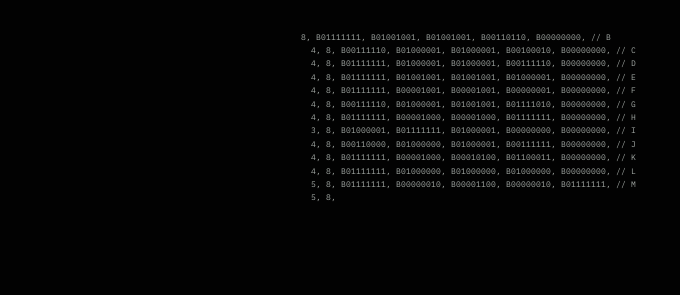8, B01111111, B01001001, B01001001, B00110110, B00000000, // B
  4, 8, B00111110, B01000001, B01000001, B00100010, B00000000, // C
  4, 8, B01111111, B01000001, B01000001, B00111110, B00000000, // D
  4, 8, B01111111, B01001001, B01001001, B01000001, B00000000, // E
  4, 8, B01111111, B00001001, B00001001, B00000001, B00000000, // F
  4, 8, B00111110, B01000001, B01001001, B01111010, B00000000, // G
  4, 8, B01111111, B00001000, B00001000, B01111111, B00000000, // H
  3, 8, B01000001, B01111111, B01000001, B00000000, B00000000, // I
  4, 8, B00110000, B01000000, B01000001, B00111111, B00000000, // J
  4, 8, B01111111, B00001000, B00010100, B01100011, B00000000, // K
  4, 8, B01111111, B01000000, B01000000, B01000000, B00000000, // L
  5, 8, B01111111, B00000010, B00001100, B00000010, B01111111, // M
  5, 8,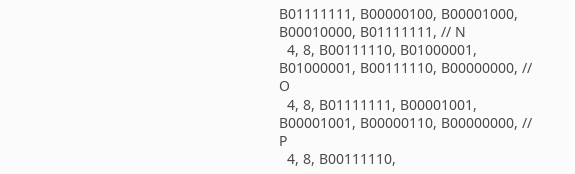B01111111, B00000100, B00001000, B00010000, B01111111, // N
  4, 8, B00111110, B01000001, B01000001, B00111110, B00000000, // O
  4, 8, B01111111, B00001001, B00001001, B00000110, B00000000, // P
  4, 8, B00111110,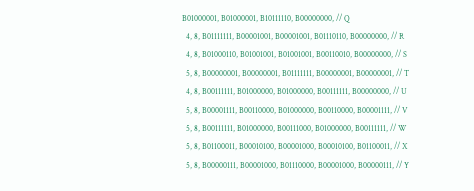B01000001, B01000001, B10111110, B00000000, // Q
  4, 8, B01111111, B00001001, B00001001, B01110110, B00000000, // R
  4, 8, B01000110, B01001001, B01001001, B00110010, B00000000, // S
  5, 8, B00000001, B00000001, B01111111, B00000001, B00000001, // T
  4, 8, B00111111, B01000000, B01000000, B00111111, B00000000, // U
  5, 8, B00001111, B00110000, B01000000, B00110000, B00001111, // V
  5, 8, B00111111, B01000000, B00111000, B01000000, B00111111, // W
  5, 8, B01100011, B00010100, B00001000, B00010100, B01100011, // X
  5, 8, B00000111, B00001000, B01110000, B00001000, B00000111, // Y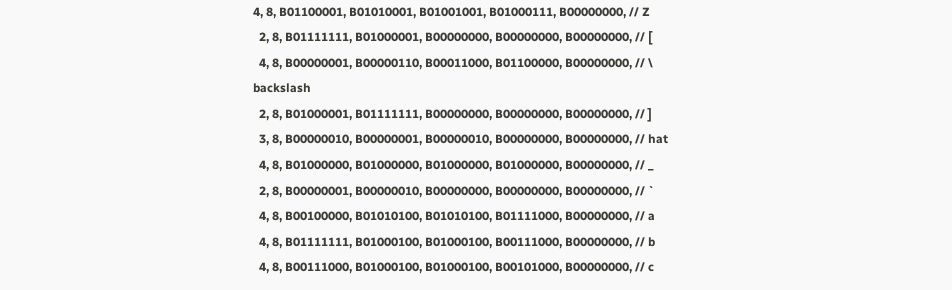4, 8, B01100001, B01010001, B01001001, B01000111, B00000000, // Z
  2, 8, B01111111, B01000001, B00000000, B00000000, B00000000, // [
  4, 8, B00000001, B00000110, B00011000, B01100000, B00000000, // \ backslash
  2, 8, B01000001, B01111111, B00000000, B00000000, B00000000, // ]
  3, 8, B00000010, B00000001, B00000010, B00000000, B00000000, // hat
  4, 8, B01000000, B01000000, B01000000, B01000000, B00000000, // _
  2, 8, B00000001, B00000010, B00000000, B00000000, B00000000, // `
  4, 8, B00100000, B01010100, B01010100, B01111000, B00000000, // a
  4, 8, B01111111, B01000100, B01000100, B00111000, B00000000, // b
  4, 8, B00111000, B01000100, B01000100, B00101000, B00000000, // c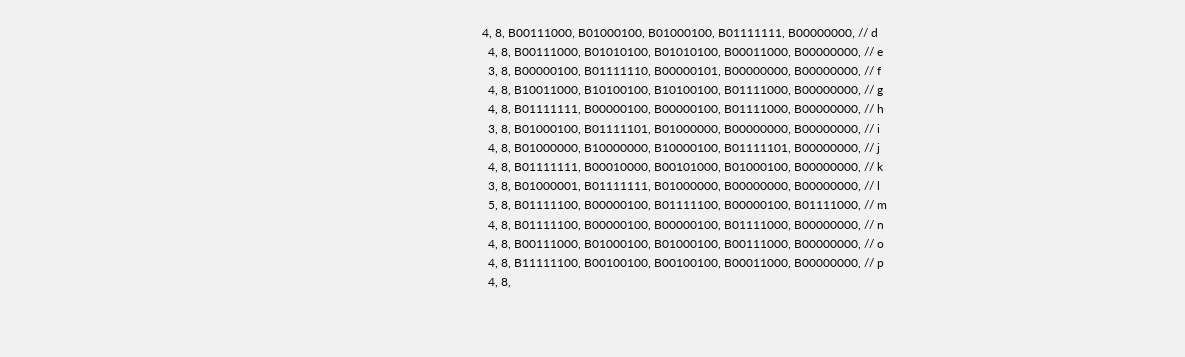4, 8, B00111000, B01000100, B01000100, B01111111, B00000000, // d
  4, 8, B00111000, B01010100, B01010100, B00011000, B00000000, // e
  3, 8, B00000100, B01111110, B00000101, B00000000, B00000000, // f
  4, 8, B10011000, B10100100, B10100100, B01111000, B00000000, // g
  4, 8, B01111111, B00000100, B00000100, B01111000, B00000000, // h
  3, 8, B01000100, B01111101, B01000000, B00000000, B00000000, // i
  4, 8, B01000000, B10000000, B10000100, B01111101, B00000000, // j
  4, 8, B01111111, B00010000, B00101000, B01000100, B00000000, // k
  3, 8, B01000001, B01111111, B01000000, B00000000, B00000000, // l
  5, 8, B01111100, B00000100, B01111100, B00000100, B01111000, // m
  4, 8, B01111100, B00000100, B00000100, B01111000, B00000000, // n
  4, 8, B00111000, B01000100, B01000100, B00111000, B00000000, // o
  4, 8, B11111100, B00100100, B00100100, B00011000, B00000000, // p
  4, 8,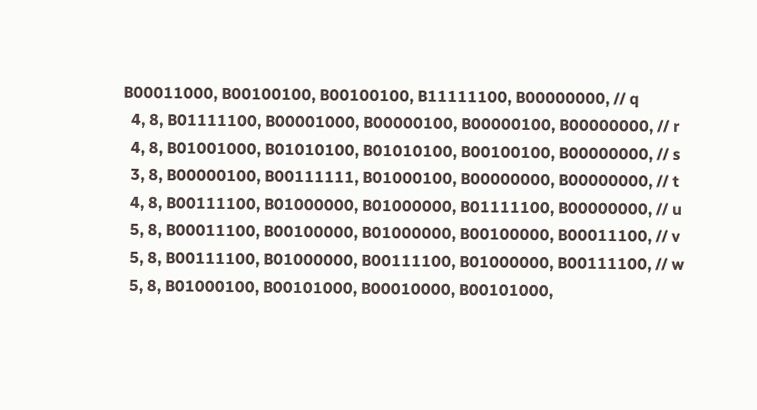B00011000, B00100100, B00100100, B11111100, B00000000, // q
  4, 8, B01111100, B00001000, B00000100, B00000100, B00000000, // r
  4, 8, B01001000, B01010100, B01010100, B00100100, B00000000, // s
  3, 8, B00000100, B00111111, B01000100, B00000000, B00000000, // t
  4, 8, B00111100, B01000000, B01000000, B01111100, B00000000, // u
  5, 8, B00011100, B00100000, B01000000, B00100000, B00011100, // v
  5, 8, B00111100, B01000000, B00111100, B01000000, B00111100, // w
  5, 8, B01000100, B00101000, B00010000, B00101000,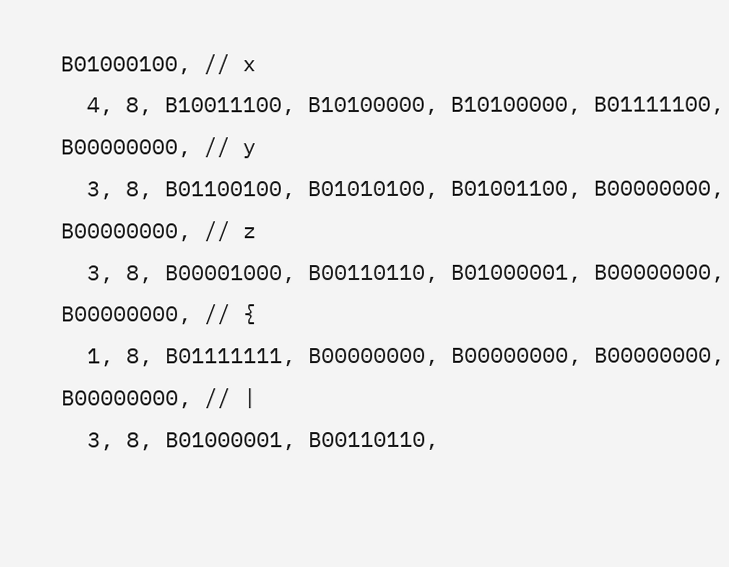B01000100, // x
  4, 8, B10011100, B10100000, B10100000, B01111100, B00000000, // y
  3, 8, B01100100, B01010100, B01001100, B00000000, B00000000, // z
  3, 8, B00001000, B00110110, B01000001, B00000000, B00000000, // {
  1, 8, B01111111, B00000000, B00000000, B00000000, B00000000, // |
  3, 8, B01000001, B00110110,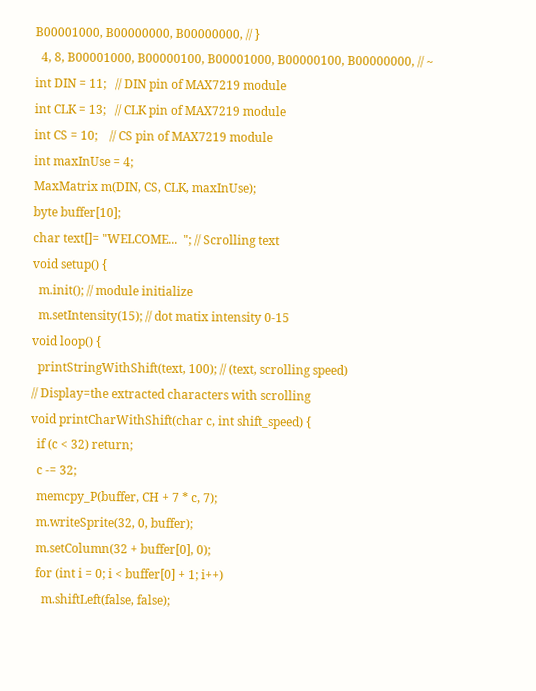B00001000, B00000000, B00000000, // }
  4, 8, B00001000, B00000100, B00001000, B00000100, B00000000, // ~
int DIN = 11;   // DIN pin of MAX7219 module
int CLK = 13;   // CLK pin of MAX7219 module
int CS = 10;    // CS pin of MAX7219 module
int maxInUse = 4;
MaxMatrix m(DIN, CS, CLK, maxInUse);
byte buffer[10];
char text[]= "WELCOME...  "; // Scrolling text
void setup() {
  m.init(); // module initialize
  m.setIntensity(15); // dot matix intensity 0-15
void loop() {
  printStringWithShift(text, 100); // (text, scrolling speed)
// Display=the extracted characters with scrolling
void printCharWithShift(char c, int shift_speed) {
  if (c < 32) return;
  c -= 32;
  memcpy_P(buffer, CH + 7 * c, 7);
  m.writeSprite(32, 0, buffer);
  m.setColumn(32 + buffer[0], 0);
  for (int i = 0; i < buffer[0] + 1; i++)
    m.shiftLeft(false, false);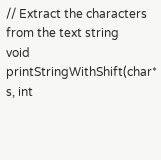// Extract the characters from the text string
void printStringWithShift(char* s, int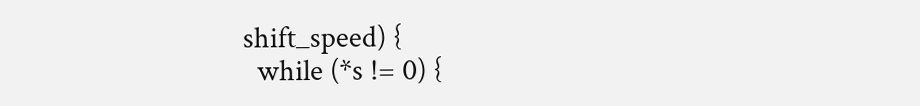shift_speed) {
  while (*s != 0) {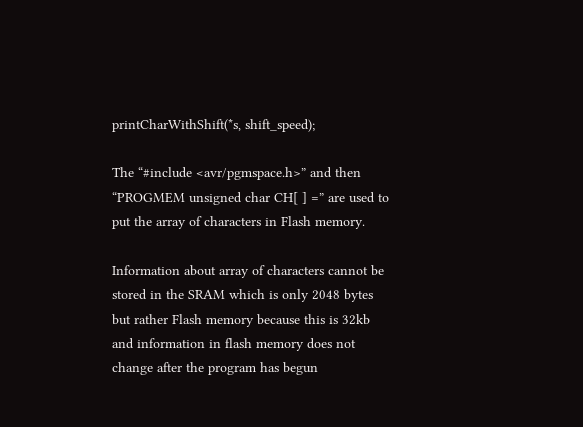printCharWithShift(*s, shift_speed);

The “#include <avr/pgmspace.h>” and then “PROGMEM unsigned char CH[ ] =” are used to put the array of characters in Flash memory.

Information about array of characters cannot be stored in the SRAM which is only 2048 bytes but rather Flash memory because this is 32kb and information in flash memory does not change after the program has begun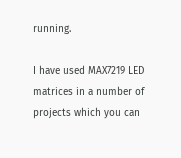running.

I have used MAX7219 LED matrices in a number of projects which you can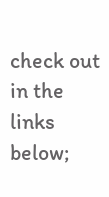check out in the links below;